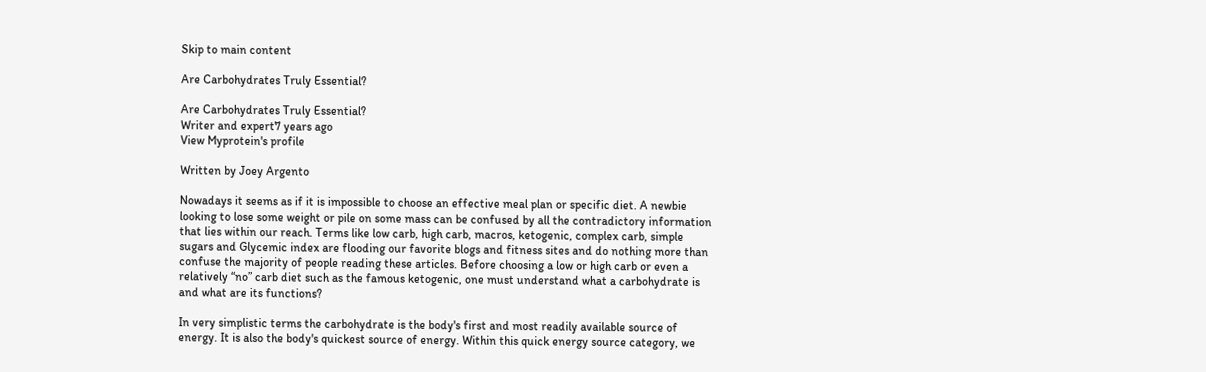Skip to main content

Are Carbohydrates Truly Essential?

Are Carbohydrates Truly Essential?
Writer and expert7 years ago
View Myprotein's profile

Written by Joey Argento

Nowadays it seems as if it is impossible to choose an effective meal plan or specific diet. A newbie looking to lose some weight or pile on some mass can be confused by all the contradictory information that lies within our reach. Terms like low carb, high carb, macros, ketogenic, complex carb, simple sugars and Glycemic index are flooding our favorite blogs and fitness sites and do nothing more than confuse the majority of people reading these articles. Before choosing a low or high carb or even a relatively “no” carb diet such as the famous ketogenic, one must understand what a carbohydrate is and what are its functions?

In very simplistic terms the carbohydrate is the body's first and most readily available source of energy. It is also the body's quickest source of energy. Within this quick energy source category, we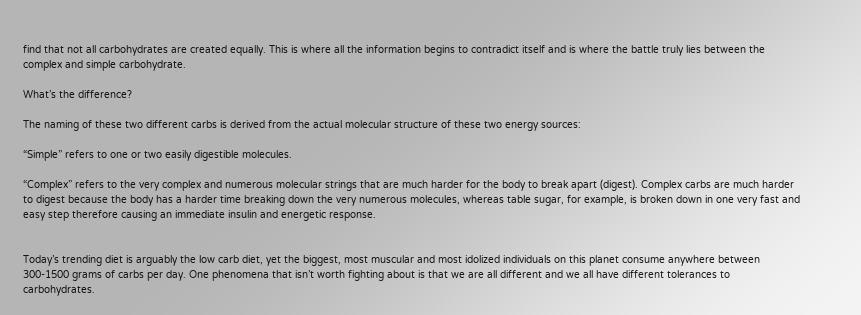find that not all carbohydrates are created equally. This is where all the information begins to contradict itself and is where the battle truly lies between the complex and simple carbohydrate.

What’s the difference?

The naming of these two different carbs is derived from the actual molecular structure of these two energy sources:

“Simple” refers to one or two easily digestible molecules.

“Complex” refers to the very complex and numerous molecular strings that are much harder for the body to break apart (digest). Complex carbs are much harder to digest because the body has a harder time breaking down the very numerous molecules, whereas table sugar, for example, is broken down in one very fast and easy step therefore causing an immediate insulin and energetic response.


Today’s trending diet is arguably the low carb diet, yet the biggest, most muscular and most idolized individuals on this planet consume anywhere between 300-1500 grams of carbs per day. One phenomena that isn’t worth fighting about is that we are all different and we all have different tolerances to carbohydrates.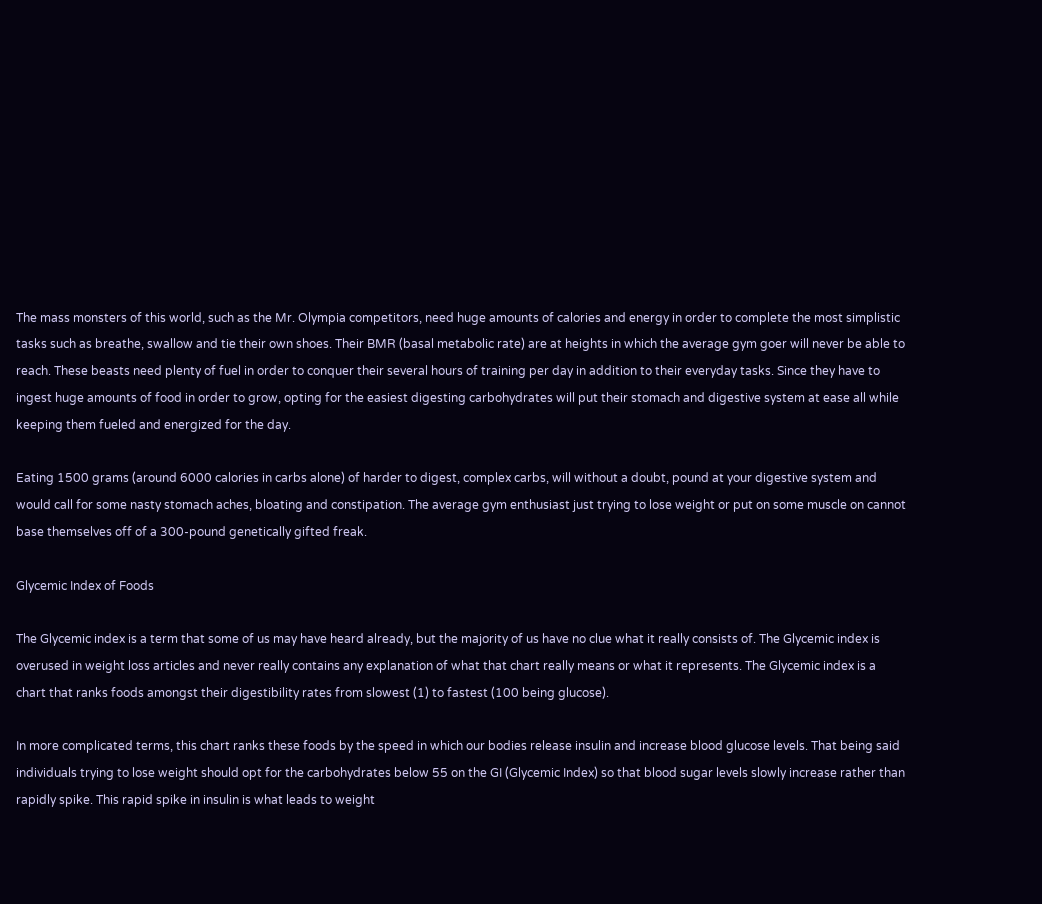The mass monsters of this world, such as the Mr. Olympia competitors, need huge amounts of calories and energy in order to complete the most simplistic tasks such as breathe, swallow and tie their own shoes. Their BMR (basal metabolic rate) are at heights in which the average gym goer will never be able to reach. These beasts need plenty of fuel in order to conquer their several hours of training per day in addition to their everyday tasks. Since they have to ingest huge amounts of food in order to grow, opting for the easiest digesting carbohydrates will put their stomach and digestive system at ease all while keeping them fueled and energized for the day.

Eating 1500 grams (around 6000 calories in carbs alone) of harder to digest, complex carbs, will without a doubt, pound at your digestive system and would call for some nasty stomach aches, bloating and constipation. The average gym enthusiast just trying to lose weight or put on some muscle on cannot base themselves off of a 300-pound genetically gifted freak.

Glycemic Index of Foods

The Glycemic index is a term that some of us may have heard already, but the majority of us have no clue what it really consists of. The Glycemic index is overused in weight loss articles and never really contains any explanation of what that chart really means or what it represents. The Glycemic index is a chart that ranks foods amongst their digestibility rates from slowest (1) to fastest (100 being glucose).

In more complicated terms, this chart ranks these foods by the speed in which our bodies release insulin and increase blood glucose levels. That being said individuals trying to lose weight should opt for the carbohydrates below 55 on the GI (Glycemic Index) so that blood sugar levels slowly increase rather than rapidly spike. This rapid spike in insulin is what leads to weight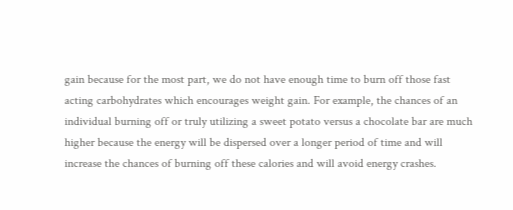gain because for the most part, we do not have enough time to burn off those fast acting carbohydrates which encourages weight gain. For example, the chances of an individual burning off or truly utilizing a sweet potato versus a chocolate bar are much higher because the energy will be dispersed over a longer period of time and will increase the chances of burning off these calories and will avoid energy crashes.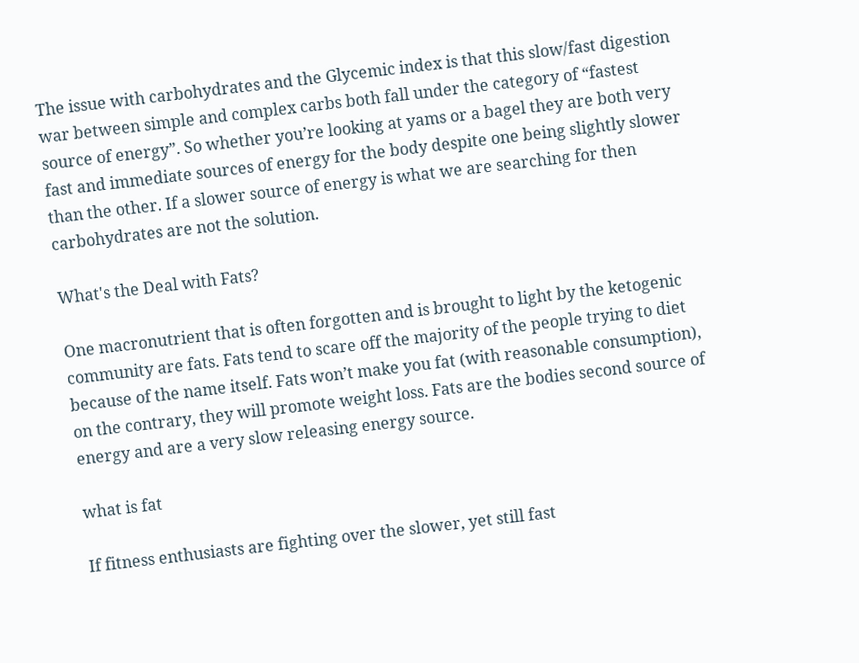The issue with carbohydrates and the Glycemic index is that this slow/fast digestion war between simple and complex carbs both fall under the category of “fastest source of energy”. So whether you’re looking at yams or a bagel they are both very fast and immediate sources of energy for the body despite one being slightly slower than the other. If a slower source of energy is what we are searching for then carbohydrates are not the solution.

What's the Deal with Fats?

One macronutrient that is often forgotten and is brought to light by the ketogenic community are fats. Fats tend to scare off the majority of the people trying to diet because of the name itself. Fats won’t make you fat (with reasonable consumption), on the contrary, they will promote weight loss. Fats are the bodies second source of energy and are a very slow releasing energy source.

what is fat

If fitness enthusiasts are fighting over the slower, yet still fast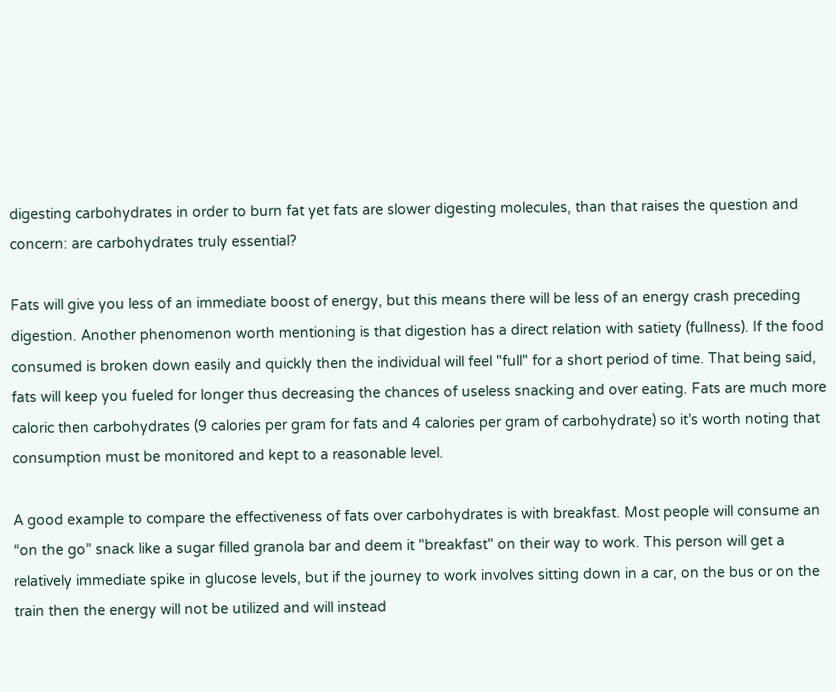digesting carbohydrates in order to burn fat yet fats are slower digesting molecules, than that raises the question and concern: are carbohydrates truly essential?

Fats will give you less of an immediate boost of energy, but this means there will be less of an energy crash preceding digestion. Another phenomenon worth mentioning is that digestion has a direct relation with satiety (fullness). If the food consumed is broken down easily and quickly then the individual will feel "full" for a short period of time. That being said, fats will keep you fueled for longer thus decreasing the chances of useless snacking and over eating. Fats are much more caloric then carbohydrates (9 calories per gram for fats and 4 calories per gram of carbohydrate) so it’s worth noting that consumption must be monitored and kept to a reasonable level.

A good example to compare the effectiveness of fats over carbohydrates is with breakfast. Most people will consume an “on the go” snack like a sugar filled granola bar and deem it "breakfast" on their way to work. This person will get a relatively immediate spike in glucose levels, but if the journey to work involves sitting down in a car, on the bus or on the train then the energy will not be utilized and will instead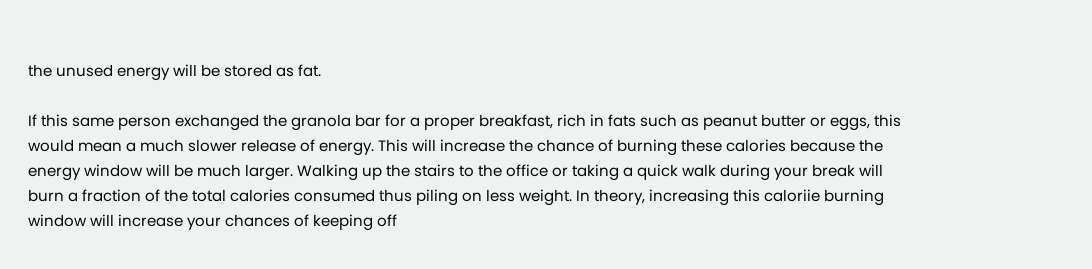the unused energy will be stored as fat.

If this same person exchanged the granola bar for a proper breakfast, rich in fats such as peanut butter or eggs, this would mean a much slower release of energy. This will increase the chance of burning these calories because the energy window will be much larger. Walking up the stairs to the office or taking a quick walk during your break will burn a fraction of the total calories consumed thus piling on less weight. In theory, increasing this caloriie burning window will increase your chances of keeping off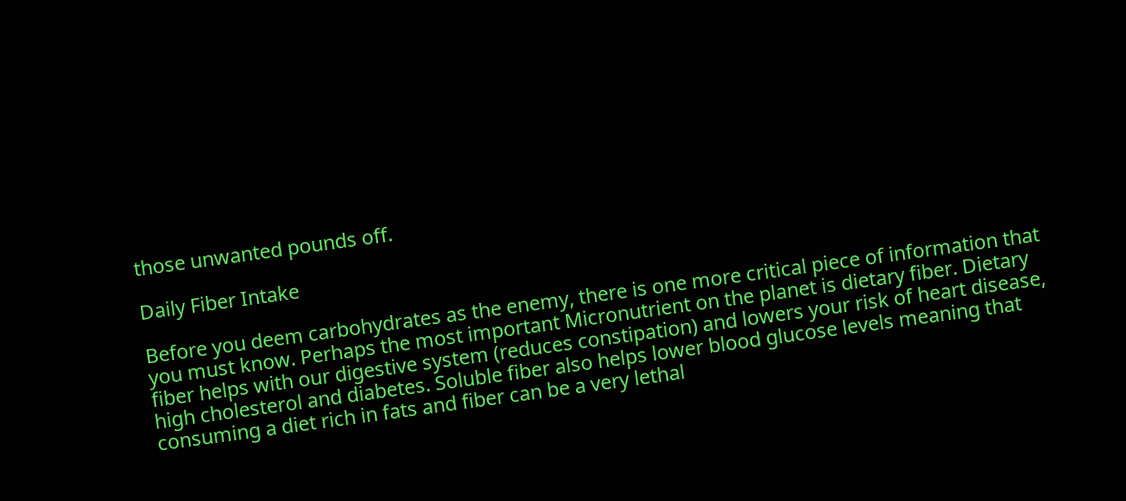those unwanted pounds off.

Daily Fiber Intake

Before you deem carbohydrates as the enemy, there is one more critical piece of information that you must know. Perhaps the most important Micronutrient on the planet is dietary fiber. Dietary fiber helps with our digestive system (reduces constipation) and lowers your risk of heart disease, high cholesterol and diabetes. Soluble fiber also helps lower blood glucose levels meaning that consuming a diet rich in fats and fiber can be a very lethal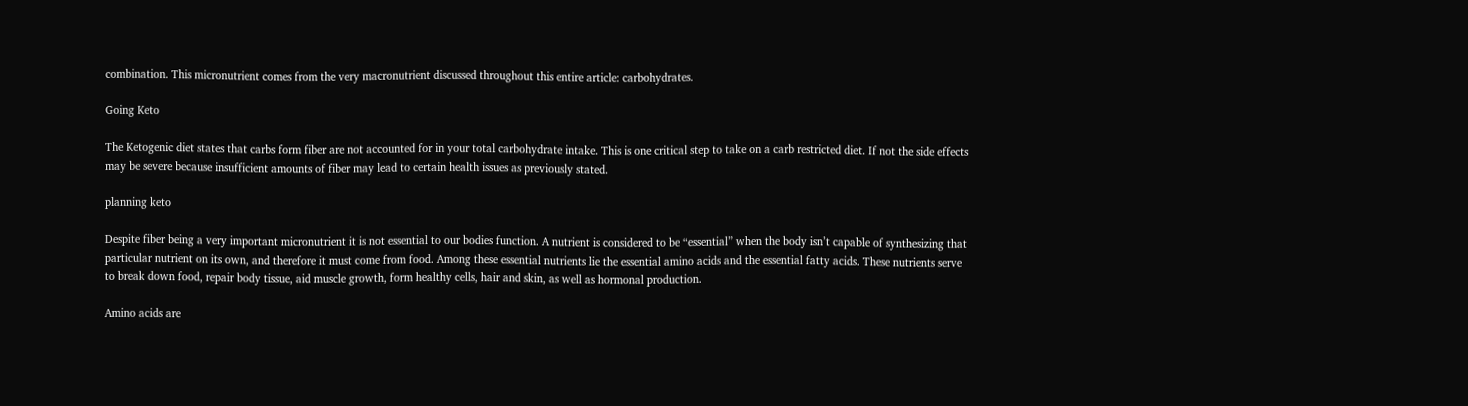combination. This micronutrient comes from the very macronutrient discussed throughout this entire article: carbohydrates.

Going Keto

The Ketogenic diet states that carbs form fiber are not accounted for in your total carbohydrate intake. This is one critical step to take on a carb restricted diet. If not the side effects may be severe because insufficient amounts of fiber may lead to certain health issues as previously stated.

planning keto

Despite fiber being a very important micronutrient it is not essential to our bodies function. A nutrient is considered to be “essential” when the body isn’t capable of synthesizing that particular nutrient on its own, and therefore it must come from food. Among these essential nutrients lie the essential amino acids and the essential fatty acids. These nutrients serve to break down food, repair body tissue, aid muscle growth, form healthy cells, hair and skin, as well as hormonal production.

Amino acids are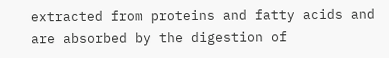extracted from proteins and fatty acids and are absorbed by the digestion of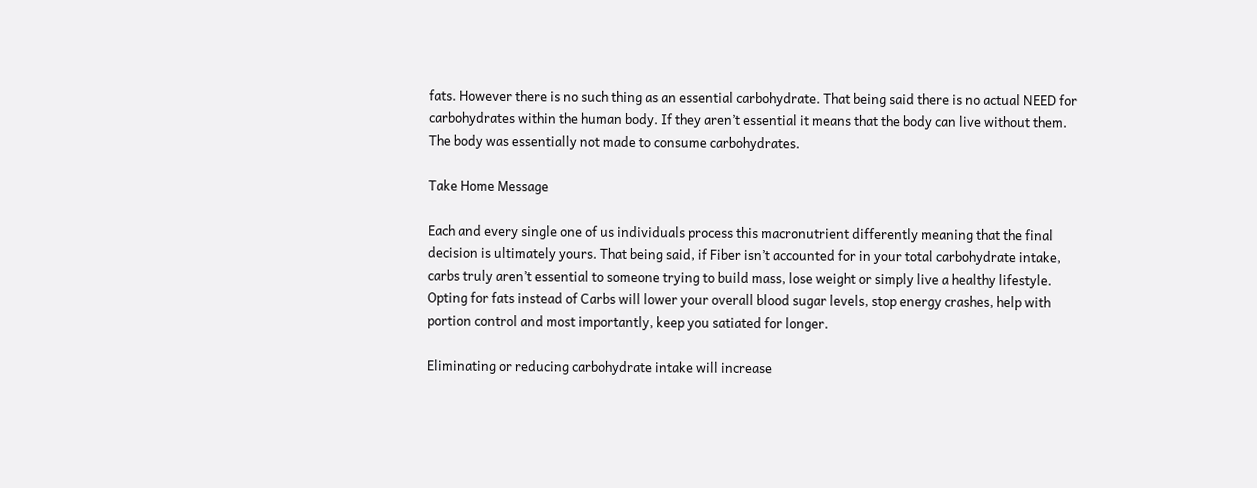fats. However there is no such thing as an essential carbohydrate. That being said there is no actual NEED for carbohydrates within the human body. If they aren’t essential it means that the body can live without them. The body was essentially not made to consume carbohydrates.

Take Home Message

Each and every single one of us individuals process this macronutrient differently meaning that the final decision is ultimately yours. That being said, if Fiber isn’t accounted for in your total carbohydrate intake, carbs truly aren’t essential to someone trying to build mass, lose weight or simply live a healthy lifestyle. Opting for fats instead of Carbs will lower your overall blood sugar levels, stop energy crashes, help with portion control and most importantly, keep you satiated for longer.

Eliminating or reducing carbohydrate intake will increase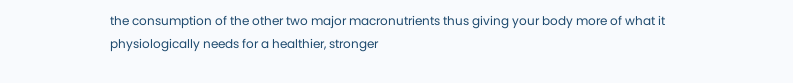the consumption of the other two major macronutrients thus giving your body more of what it physiologically needs for a healthier, stronger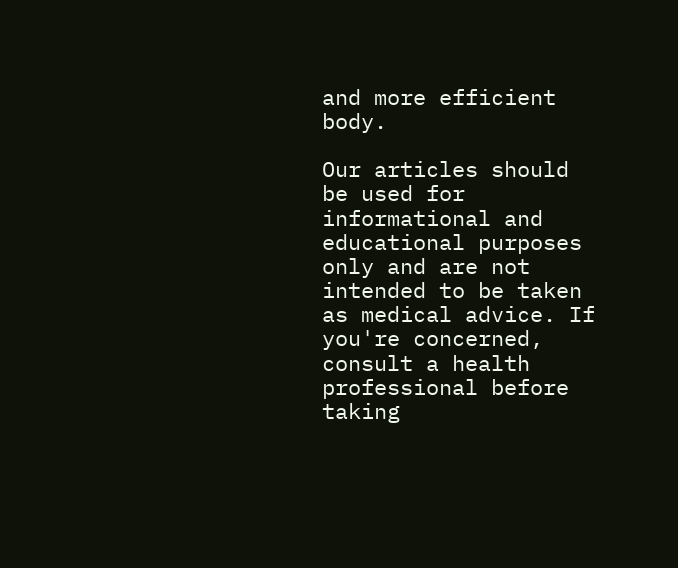and more efficient body.

Our articles should be used for informational and educational purposes only and are not intended to be taken as medical advice. If you're concerned, consult a health professional before taking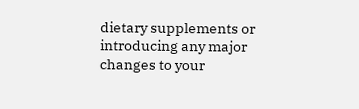dietary supplements or introducing any major changes to your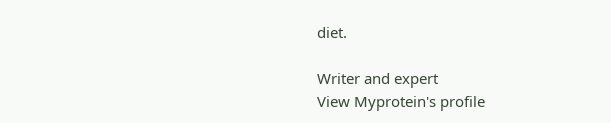diet.

Writer and expert
View Myprotein's profile